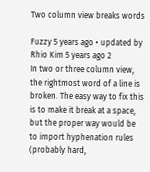Two column view breaks words

Fuzzy 5 years ago • updated by Rhio Kim 5 years ago 2
In two or three column view, the rightmost word of a line is broken. The easy way to fix this is to make it break at a space, but the proper way would be to import hyphenation rules (probably hard,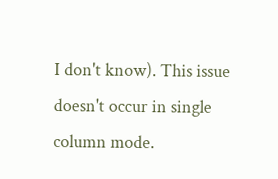I don't know). This issue doesn't occur in single column mode.